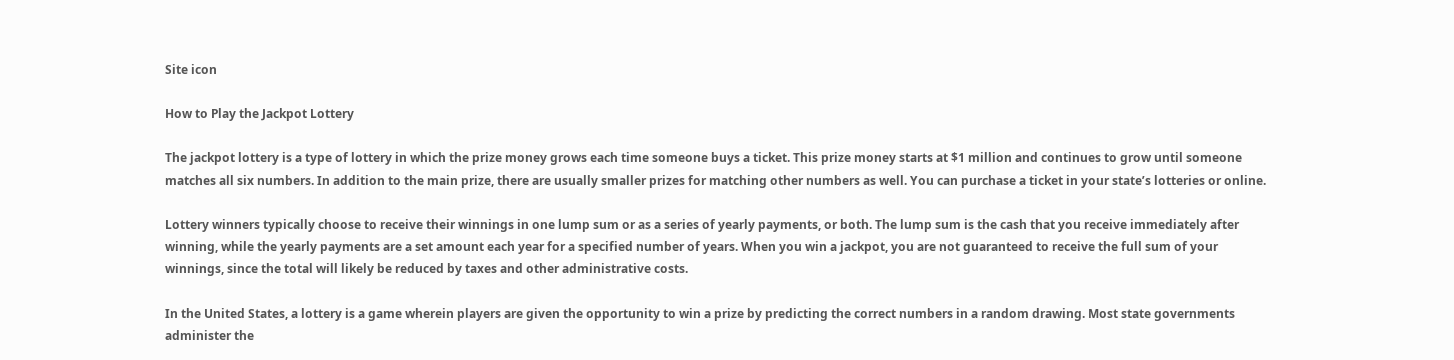Site icon

How to Play the Jackpot Lottery

The jackpot lottery is a type of lottery in which the prize money grows each time someone buys a ticket. This prize money starts at $1 million and continues to grow until someone matches all six numbers. In addition to the main prize, there are usually smaller prizes for matching other numbers as well. You can purchase a ticket in your state’s lotteries or online.

Lottery winners typically choose to receive their winnings in one lump sum or as a series of yearly payments, or both. The lump sum is the cash that you receive immediately after winning, while the yearly payments are a set amount each year for a specified number of years. When you win a jackpot, you are not guaranteed to receive the full sum of your winnings, since the total will likely be reduced by taxes and other administrative costs.

In the United States, a lottery is a game wherein players are given the opportunity to win a prize by predicting the correct numbers in a random drawing. Most state governments administer the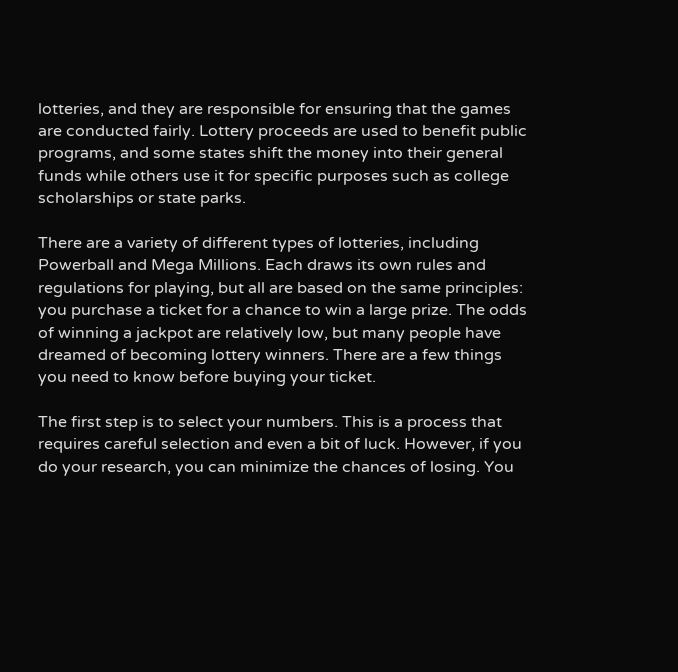lotteries, and they are responsible for ensuring that the games are conducted fairly. Lottery proceeds are used to benefit public programs, and some states shift the money into their general funds while others use it for specific purposes such as college scholarships or state parks.

There are a variety of different types of lotteries, including Powerball and Mega Millions. Each draws its own rules and regulations for playing, but all are based on the same principles: you purchase a ticket for a chance to win a large prize. The odds of winning a jackpot are relatively low, but many people have dreamed of becoming lottery winners. There are a few things you need to know before buying your ticket.

The first step is to select your numbers. This is a process that requires careful selection and even a bit of luck. However, if you do your research, you can minimize the chances of losing. You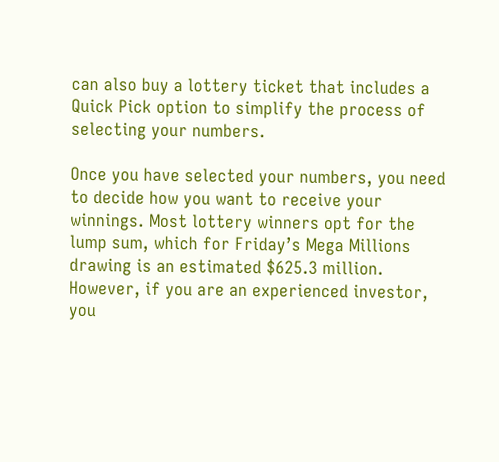can also buy a lottery ticket that includes a Quick Pick option to simplify the process of selecting your numbers.

Once you have selected your numbers, you need to decide how you want to receive your winnings. Most lottery winners opt for the lump sum, which for Friday’s Mega Millions drawing is an estimated $625.3 million. However, if you are an experienced investor, you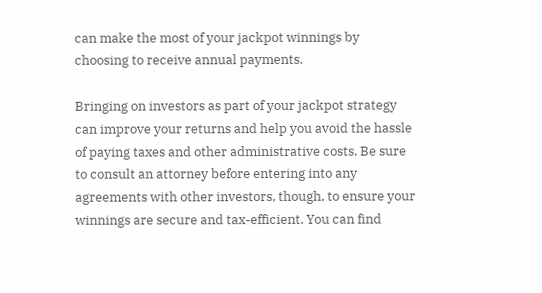can make the most of your jackpot winnings by choosing to receive annual payments.

Bringing on investors as part of your jackpot strategy can improve your returns and help you avoid the hassle of paying taxes and other administrative costs. Be sure to consult an attorney before entering into any agreements with other investors, though, to ensure your winnings are secure and tax-efficient. You can find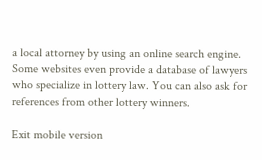a local attorney by using an online search engine. Some websites even provide a database of lawyers who specialize in lottery law. You can also ask for references from other lottery winners.

Exit mobile version